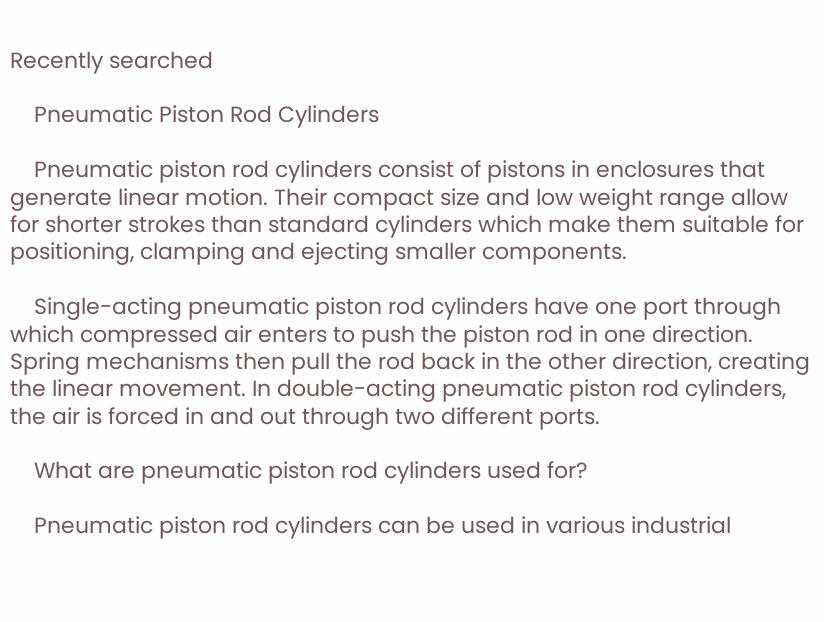Recently searched

    Pneumatic Piston Rod Cylinders

    Pneumatic piston rod cylinders consist of pistons in enclosures that generate linear motion. Their compact size and low weight range allow for shorter strokes than standard cylinders which make them suitable for positioning, clamping and ejecting smaller components.

    Single-acting pneumatic piston rod cylinders have one port through which compressed air enters to push the piston rod in one direction. Spring mechanisms then pull the rod back in the other direction, creating the linear movement. In double-acting pneumatic piston rod cylinders, the air is forced in and out through two different ports.

    What are pneumatic piston rod cylinders used for?

    Pneumatic piston rod cylinders can be used in various industrial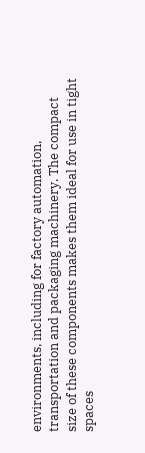environments, including for factory automation, transportation and packaging machinery. The compact size of these components makes them ideal for use in tight spaces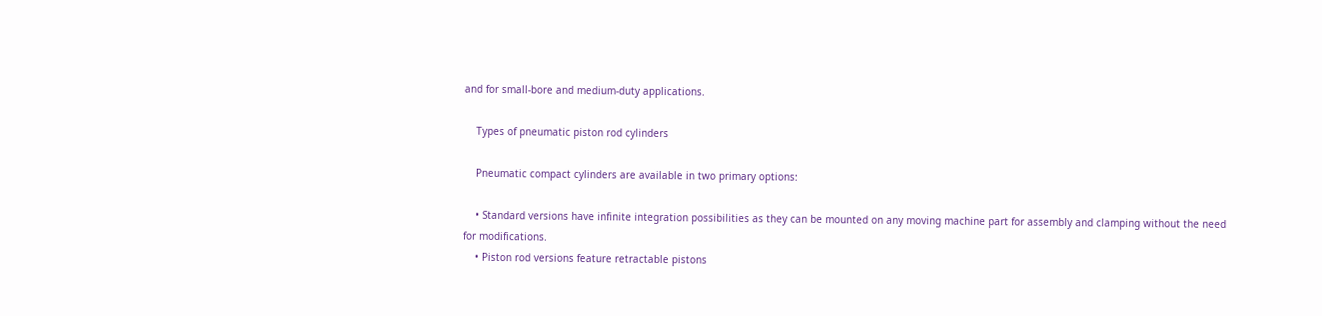and for small-bore and medium-duty applications.

    Types of pneumatic piston rod cylinders

    Pneumatic compact cylinders are available in two primary options:

    • Standard versions have infinite integration possibilities as they can be mounted on any moving machine part for assembly and clamping without the need for modifications.
    • Piston rod versions feature retractable pistons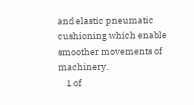and elastic pneumatic cushioning which enable smoother movements of machinery.
    1 of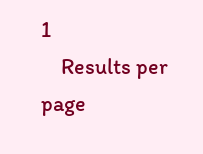1
    Results per page